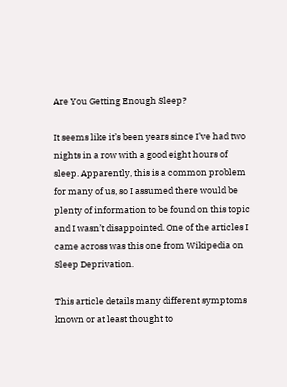Are You Getting Enough Sleep?

It seems like it’s been years since I’ve had two nights in a row with a good eight hours of sleep. Apparently, this is a common problem for many of us, so I assumed there would be plenty of information to be found on this topic and I wasn’t disappointed. One of the articles I came across was this one from Wikipedia on Sleep Deprivation.

This article details many different symptoms known or at least thought to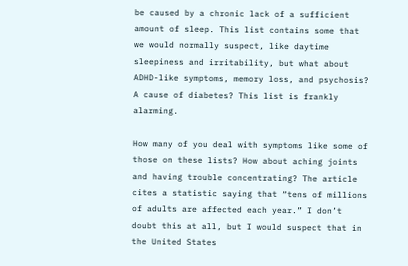be caused by a chronic lack of a sufficient amount of sleep. This list contains some that we would normally suspect, like daytime sleepiness and irritability, but what about ADHD-like symptoms, memory loss, and psychosis? A cause of diabetes? This list is frankly alarming.

How many of you deal with symptoms like some of those on these lists? How about aching joints and having trouble concentrating? The article cites a statistic saying that “tens of millions of adults are affected each year.” I don’t doubt this at all, but I would suspect that in the United States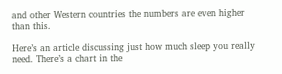and other Western countries the numbers are even higher than this.

Here’s an article discussing just how much sleep you really need. There’s a chart in the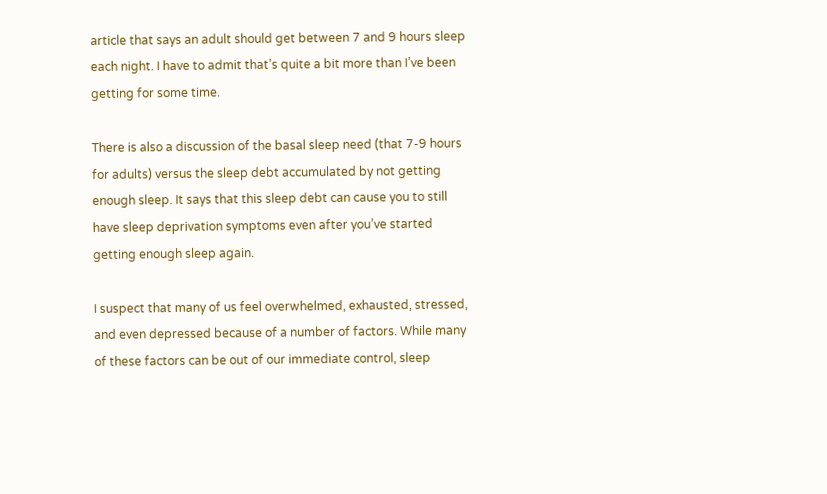article that says an adult should get between 7 and 9 hours sleep each night. I have to admit that’s quite a bit more than I’ve been getting for some time.

There is also a discussion of the basal sleep need (that 7-9 hours for adults) versus the sleep debt accumulated by not getting enough sleep. It says that this sleep debt can cause you to still have sleep deprivation symptoms even after you’ve started getting enough sleep again.

I suspect that many of us feel overwhelmed, exhausted, stressed, and even depressed because of a number of factors. While many of these factors can be out of our immediate control, sleep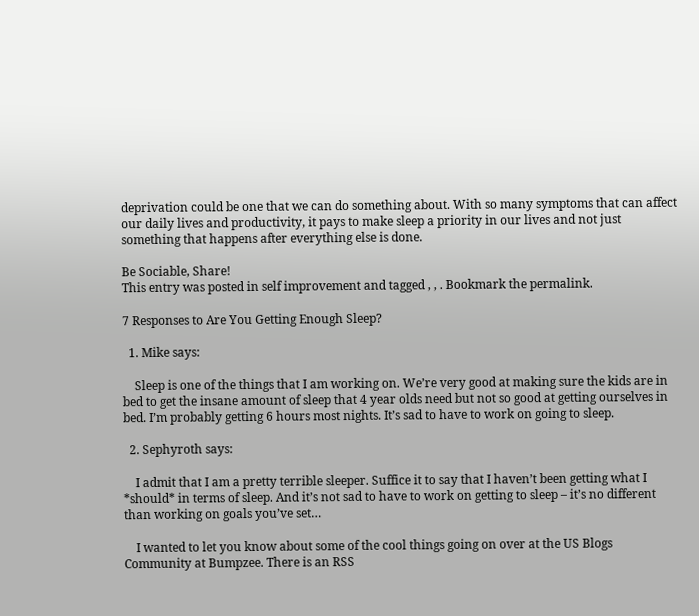deprivation could be one that we can do something about. With so many symptoms that can affect our daily lives and productivity, it pays to make sleep a priority in our lives and not just something that happens after everything else is done.

Be Sociable, Share!
This entry was posted in self improvement and tagged , , . Bookmark the permalink.

7 Responses to Are You Getting Enough Sleep?

  1. Mike says:

    Sleep is one of the things that I am working on. We’re very good at making sure the kids are in bed to get the insane amount of sleep that 4 year olds need but not so good at getting ourselves in bed. I’m probably getting 6 hours most nights. It’s sad to have to work on going to sleep.

  2. Sephyroth says:

    I admit that I am a pretty terrible sleeper. Suffice it to say that I haven’t been getting what I *should* in terms of sleep. And it’s not sad to have to work on getting to sleep – it’s no different than working on goals you’ve set…

    I wanted to let you know about some of the cool things going on over at the US Blogs Community at Bumpzee. There is an RSS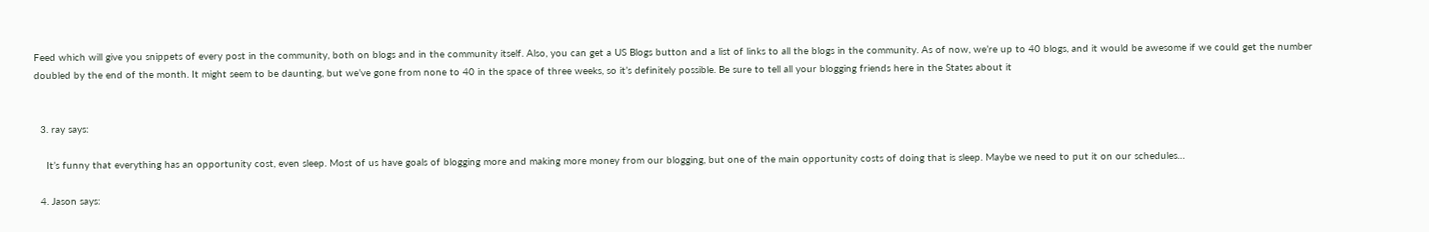Feed which will give you snippets of every post in the community, both on blogs and in the community itself. Also, you can get a US Blogs button and a list of links to all the blogs in the community. As of now, we’re up to 40 blogs, and it would be awesome if we could get the number doubled by the end of the month. It might seem to be daunting, but we’ve gone from none to 40 in the space of three weeks, so it’s definitely possible. Be sure to tell all your blogging friends here in the States about it


  3. ray says:

    It’s funny that everything has an opportunity cost, even sleep. Most of us have goals of blogging more and making more money from our blogging, but one of the main opportunity costs of doing that is sleep. Maybe we need to put it on our schedules…

  4. Jason says: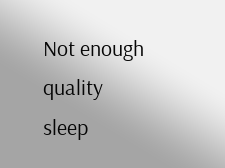Not enough quality sleep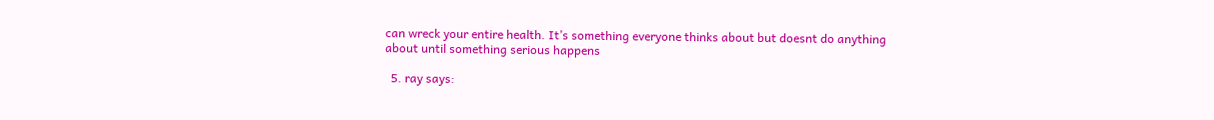can wreck your entire health. It’s something everyone thinks about but doesnt do anything about until something serious happens

  5. ray says: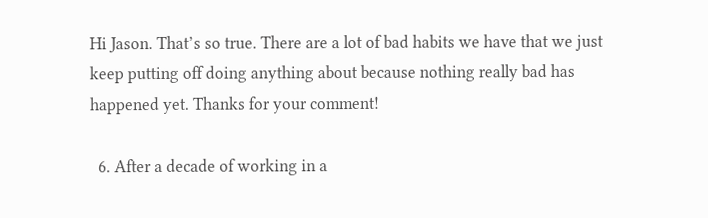Hi Jason. That’s so true. There are a lot of bad habits we have that we just keep putting off doing anything about because nothing really bad has happened yet. Thanks for your comment!

  6. After a decade of working in a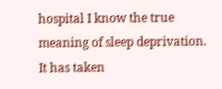hospital I know the true meaning of sleep deprivation. It has taken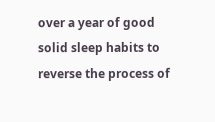over a year of good solid sleep habits to reverse the process of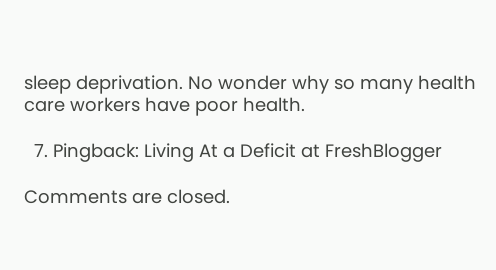sleep deprivation. No wonder why so many health care workers have poor health.

  7. Pingback: Living At a Deficit at FreshBlogger

Comments are closed.